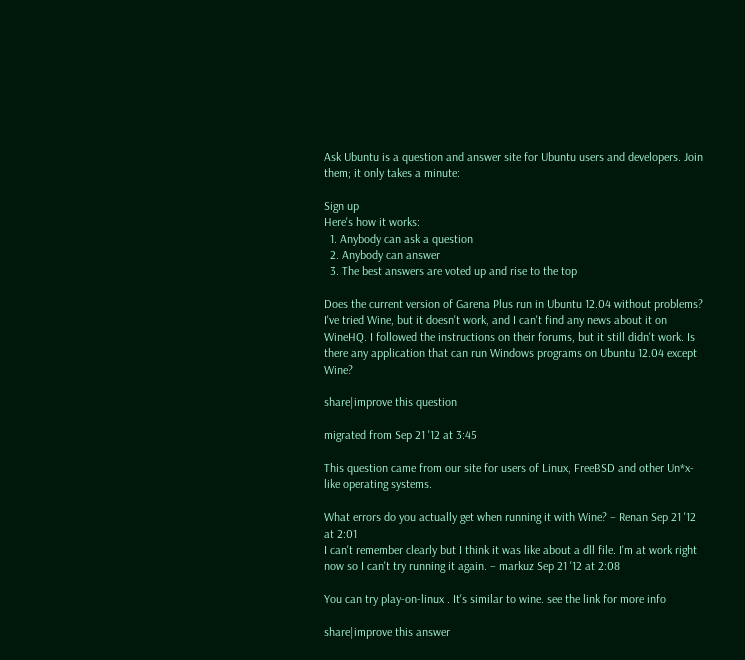Ask Ubuntu is a question and answer site for Ubuntu users and developers. Join them; it only takes a minute:

Sign up
Here's how it works:
  1. Anybody can ask a question
  2. Anybody can answer
  3. The best answers are voted up and rise to the top

Does the current version of Garena Plus run in Ubuntu 12.04 without problems? I've tried Wine, but it doesn't work, and I can't find any news about it on WineHQ. I followed the instructions on their forums, but it still didn't work. Is there any application that can run Windows programs on Ubuntu 12.04 except Wine?

share|improve this question

migrated from Sep 21 '12 at 3:45

This question came from our site for users of Linux, FreeBSD and other Un*x-like operating systems.

What errors do you actually get when running it with Wine? – Renan Sep 21 '12 at 2:01
I can't remember clearly but I think it was like about a dll file. I'm at work right now so I can't try running it again. – markuz Sep 21 '12 at 2:08

You can try play-on-linux . It's similar to wine. see the link for more info

share|improve this answer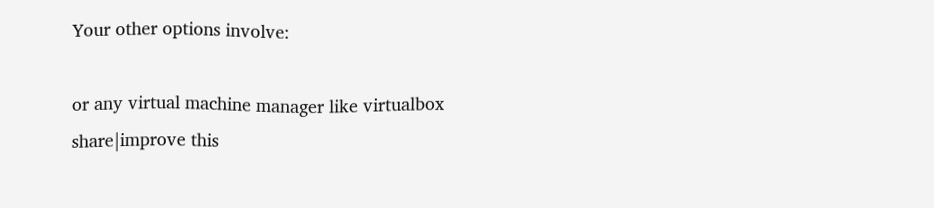Your other options involve:

or any virtual machine manager like virtualbox
share|improve this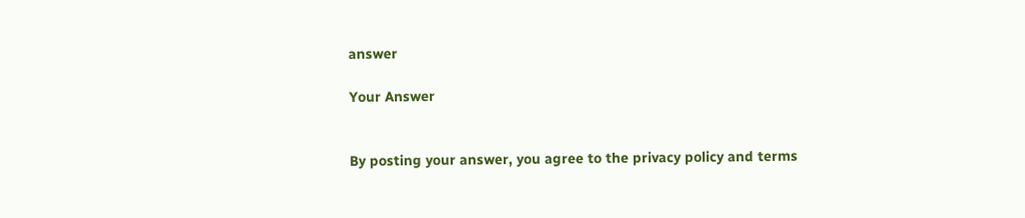answer

Your Answer


By posting your answer, you agree to the privacy policy and terms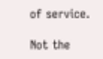of service.

Not the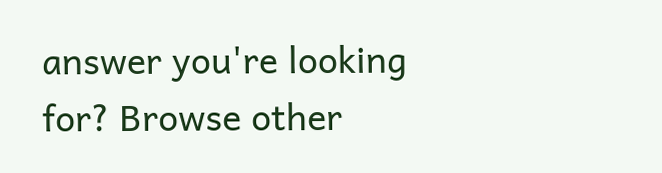answer you're looking for? Browse other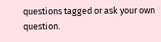questions tagged or ask your own question.